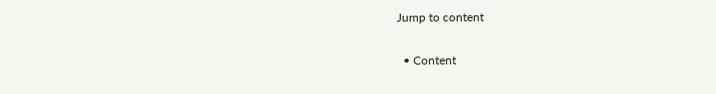Jump to content


  • Content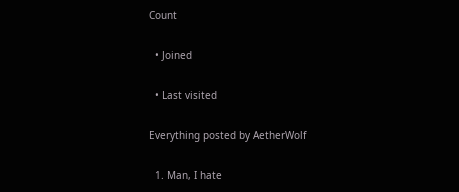Count

  • Joined

  • Last visited

Everything posted by AetherWolf

  1. Man, I hate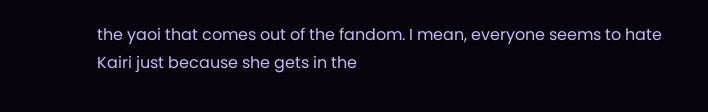the yaoi that comes out of the fandom. I mean, everyone seems to hate Kairi just because she gets in the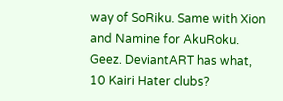way of SoRiku. Same with Xion and Namine for AkuRoku. Geez. DeviantART has what, 10 Kairi Hater clubs?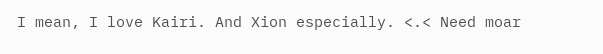I mean, I love Kairi. And Xion especially. <.< Need moar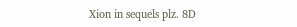Xion in sequels plz. 8D